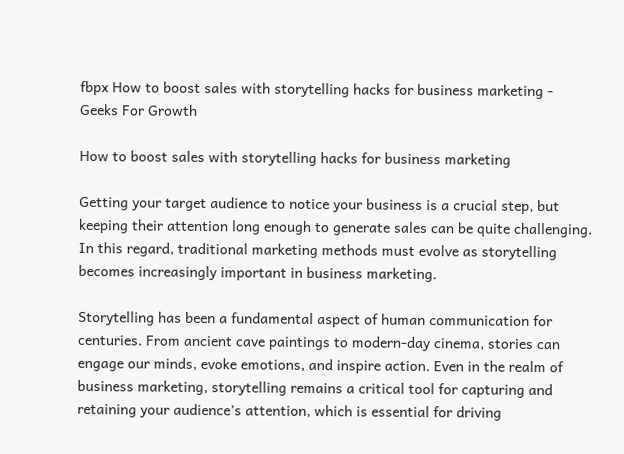fbpx How to boost sales with storytelling hacks for business marketing - Geeks For Growth

How to boost sales with storytelling hacks for business marketing

Getting your target audience to notice your business is a crucial step, but keeping their attention long enough to generate sales can be quite challenging. In this regard, traditional marketing methods must evolve as storytelling becomes increasingly important in business marketing.

Storytelling has been a fundamental aspect of human communication for centuries. From ancient cave paintings to modern-day cinema, stories can engage our minds, evoke emotions, and inspire action. Even in the realm of business marketing, storytelling remains a critical tool for capturing and retaining your audience’s attention, which is essential for driving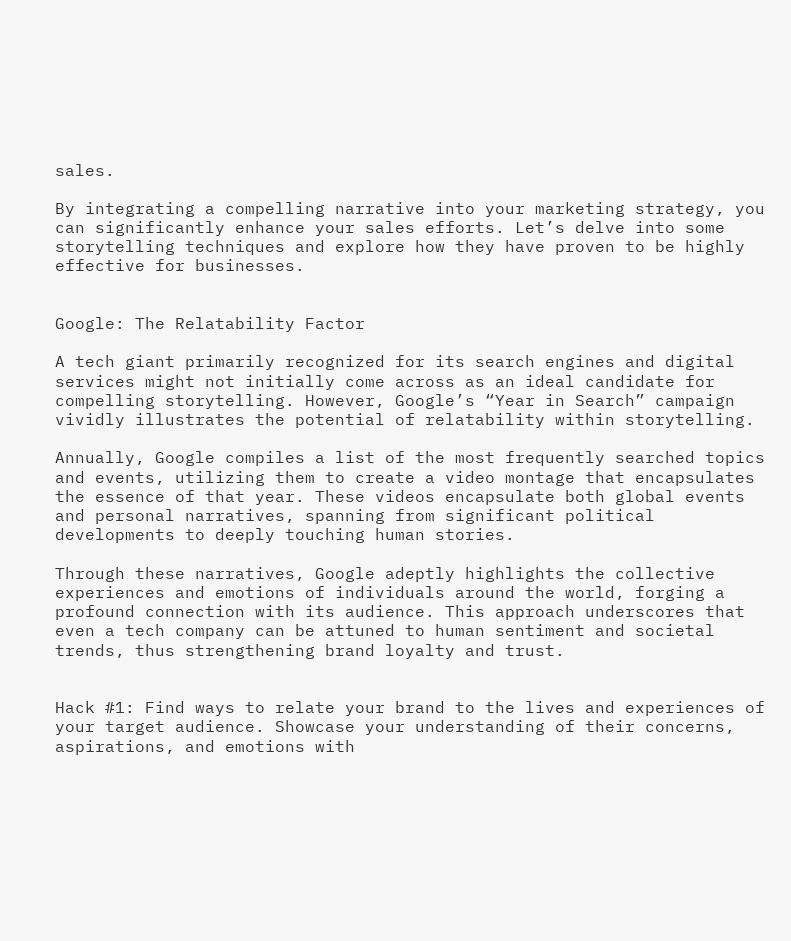sales.

By integrating a compelling narrative into your marketing strategy, you can significantly enhance your sales efforts. Let’s delve into some storytelling techniques and explore how they have proven to be highly effective for businesses.


Google: The Relatability Factor

A tech giant primarily recognized for its search engines and digital services might not initially come across as an ideal candidate for compelling storytelling. However, Google’s “Year in Search” campaign vividly illustrates the potential of relatability within storytelling.

Annually, Google compiles a list of the most frequently searched topics and events, utilizing them to create a video montage that encapsulates the essence of that year. These videos encapsulate both global events and personal narratives, spanning from significant political developments to deeply touching human stories.

Through these narratives, Google adeptly highlights the collective experiences and emotions of individuals around the world, forging a profound connection with its audience. This approach underscores that even a tech company can be attuned to human sentiment and societal trends, thus strengthening brand loyalty and trust.


Hack #1: Find ways to relate your brand to the lives and experiences of your target audience. Showcase your understanding of their concerns, aspirations, and emotions with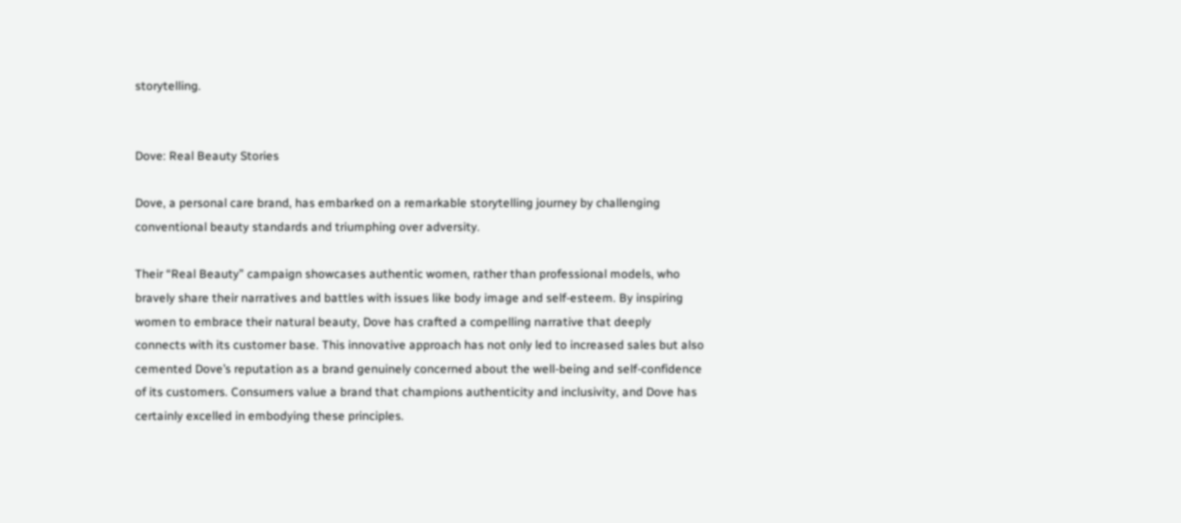storytelling.


Dove: Real Beauty Stories

Dove, a personal care brand, has embarked on a remarkable storytelling journey by challenging conventional beauty standards and triumphing over adversity.

Their “Real Beauty” campaign showcases authentic women, rather than professional models, who bravely share their narratives and battles with issues like body image and self-esteem. By inspiring women to embrace their natural beauty, Dove has crafted a compelling narrative that deeply connects with its customer base. This innovative approach has not only led to increased sales but also cemented Dove’s reputation as a brand genuinely concerned about the well-being and self-confidence of its customers. Consumers value a brand that champions authenticity and inclusivity, and Dove has certainly excelled in embodying these principles.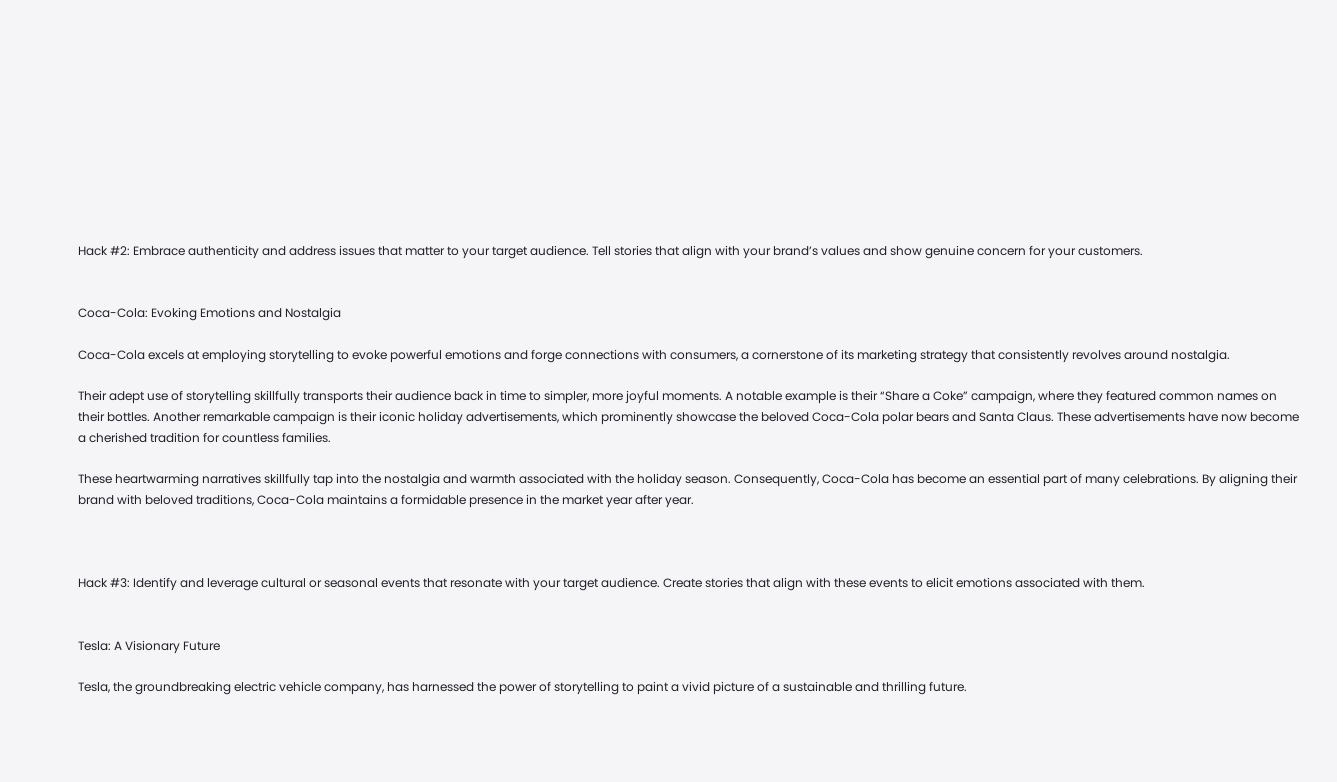Hack #2: Embrace authenticity and address issues that matter to your target audience. Tell stories that align with your brand’s values and show genuine concern for your customers.


Coca-Cola: Evoking Emotions and Nostalgia

Coca-Cola excels at employing storytelling to evoke powerful emotions and forge connections with consumers, a cornerstone of its marketing strategy that consistently revolves around nostalgia.

Their adept use of storytelling skillfully transports their audience back in time to simpler, more joyful moments. A notable example is their “Share a Coke” campaign, where they featured common names on their bottles. Another remarkable campaign is their iconic holiday advertisements, which prominently showcase the beloved Coca-Cola polar bears and Santa Claus. These advertisements have now become a cherished tradition for countless families.

These heartwarming narratives skillfully tap into the nostalgia and warmth associated with the holiday season. Consequently, Coca-Cola has become an essential part of many celebrations. By aligning their brand with beloved traditions, Coca-Cola maintains a formidable presence in the market year after year.



Hack #3: Identify and leverage cultural or seasonal events that resonate with your target audience. Create stories that align with these events to elicit emotions associated with them.


Tesla: A Visionary Future

Tesla, the groundbreaking electric vehicle company, has harnessed the power of storytelling to paint a vivid picture of a sustainable and thrilling future.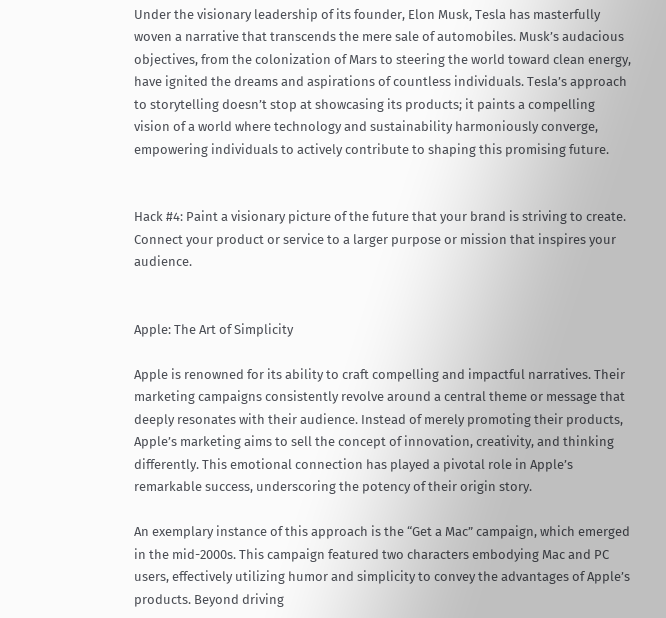Under the visionary leadership of its founder, Elon Musk, Tesla has masterfully woven a narrative that transcends the mere sale of automobiles. Musk’s audacious objectives, from the colonization of Mars to steering the world toward clean energy, have ignited the dreams and aspirations of countless individuals. Tesla’s approach to storytelling doesn’t stop at showcasing its products; it paints a compelling vision of a world where technology and sustainability harmoniously converge, empowering individuals to actively contribute to shaping this promising future.


Hack #4: Paint a visionary picture of the future that your brand is striving to create. Connect your product or service to a larger purpose or mission that inspires your audience.


Apple: The Art of Simplicity

Apple is renowned for its ability to craft compelling and impactful narratives. Their marketing campaigns consistently revolve around a central theme or message that deeply resonates with their audience. Instead of merely promoting their products, Apple’s marketing aims to sell the concept of innovation, creativity, and thinking differently. This emotional connection has played a pivotal role in Apple’s remarkable success, underscoring the potency of their origin story.

An exemplary instance of this approach is the “Get a Mac” campaign, which emerged in the mid-2000s. This campaign featured two characters embodying Mac and PC users, effectively utilizing humor and simplicity to convey the advantages of Apple’s products. Beyond driving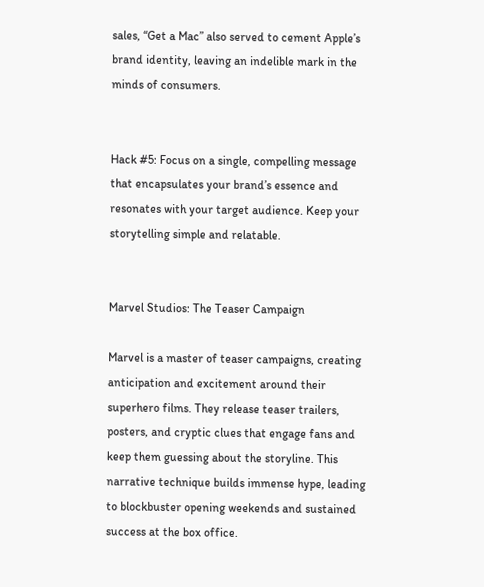sales, “Get a Mac” also served to cement Apple’s brand identity, leaving an indelible mark in the minds of consumers.


Hack #5: Focus on a single, compelling message that encapsulates your brand’s essence and resonates with your target audience. Keep your storytelling simple and relatable.


Marvel Studios: The Teaser Campaign

Marvel is a master of teaser campaigns, creating anticipation and excitement around their superhero films. They release teaser trailers, posters, and cryptic clues that engage fans and keep them guessing about the storyline. This narrative technique builds immense hype, leading to blockbuster opening weekends and sustained success at the box office.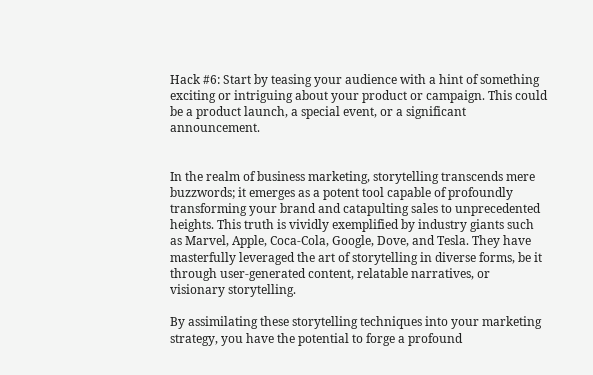Hack #6: Start by teasing your audience with a hint of something exciting or intriguing about your product or campaign. This could be a product launch, a special event, or a significant announcement.


In the realm of business marketing, storytelling transcends mere buzzwords; it emerges as a potent tool capable of profoundly transforming your brand and catapulting sales to unprecedented heights. This truth is vividly exemplified by industry giants such as Marvel, Apple, Coca-Cola, Google, Dove, and Tesla. They have masterfully leveraged the art of storytelling in diverse forms, be it through user-generated content, relatable narratives, or visionary storytelling.

By assimilating these storytelling techniques into your marketing strategy, you have the potential to forge a profound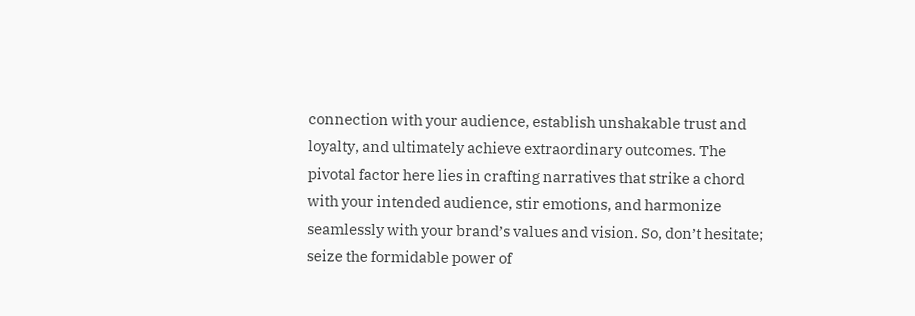connection with your audience, establish unshakable trust and loyalty, and ultimately achieve extraordinary outcomes. The pivotal factor here lies in crafting narratives that strike a chord with your intended audience, stir emotions, and harmonize seamlessly with your brand’s values and vision. So, don’t hesitate; seize the formidable power of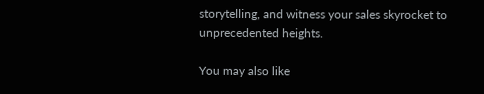storytelling, and witness your sales skyrocket to unprecedented heights.

You may also like